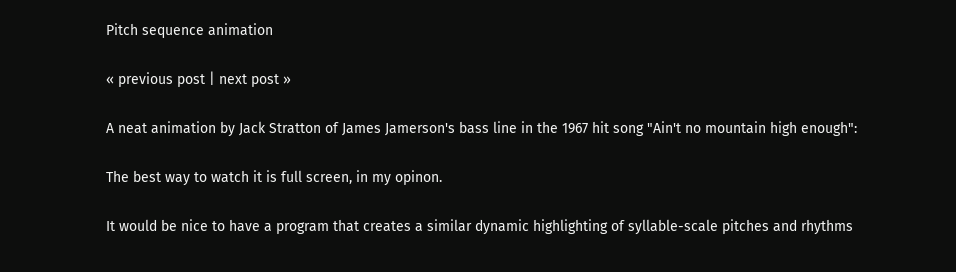Pitch sequence animation

« previous post | next post »

A neat animation by Jack Stratton of James Jamerson's bass line in the 1967 hit song "Ain't no mountain high enough":

The best way to watch it is full screen, in my opinon.

It would be nice to have a program that creates a similar dynamic highlighting of syllable-scale pitches and rhythms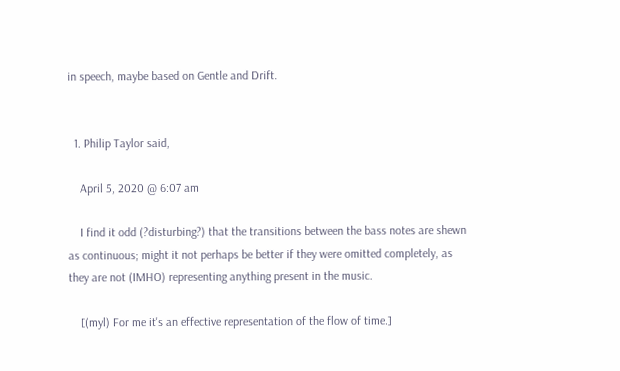in speech, maybe based on Gentle and Drift.


  1. Philip Taylor said,

    April 5, 2020 @ 6:07 am

    I find it odd (?disturbing?) that the transitions between the bass notes are shewn as continuous; might it not perhaps be better if they were omitted completely, as they are not (IMHO) representing anything present in the music.

    [(myl) For me it's an effective representation of the flow of time.]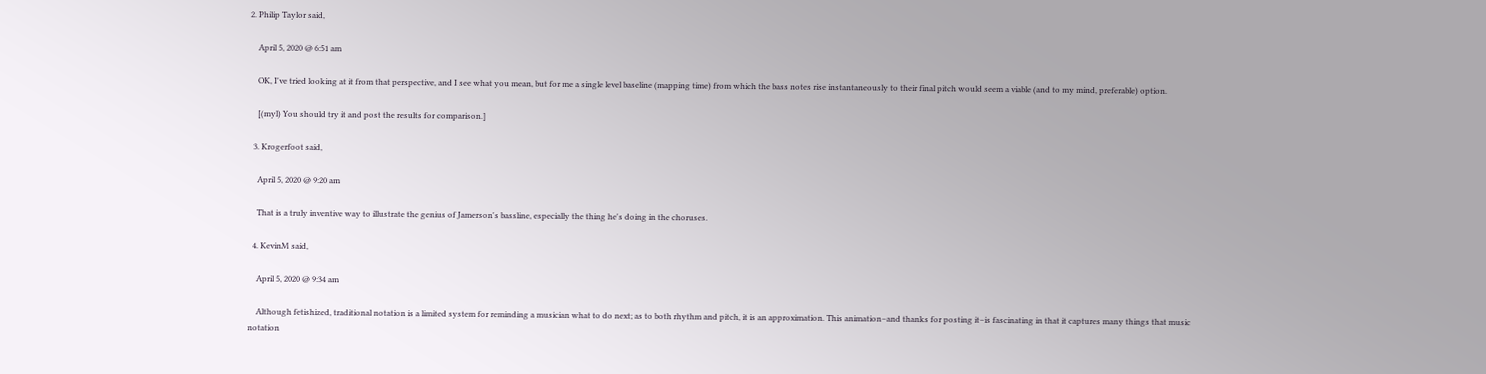2. Philip Taylor said,

    April 5, 2020 @ 6:51 am

    OK, I've tried looking at it from that perspective, and I see what you mean, but for me a single level baseline (mapping time) from which the bass notes rise instantaneously to their final pitch would seem a viable (and to my mind, preferable) option.

    [(myl) You should try it and post the results for comparison.]

  3. Krogerfoot said,

    April 5, 2020 @ 9:20 am

    That is a truly inventive way to illustrate the genius of Jamerson's bassline, especially the thing he's doing in the choruses.

  4. KevinM said,

    April 5, 2020 @ 9:34 am

    Although fetishized, traditional notation is a limited system for reminding a musician what to do next; as to both rhythm and pitch, it is an approximation. This animation–and thanks for posting it–is fascinating in that it captures many things that music notation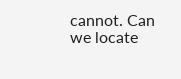cannot. Can we locate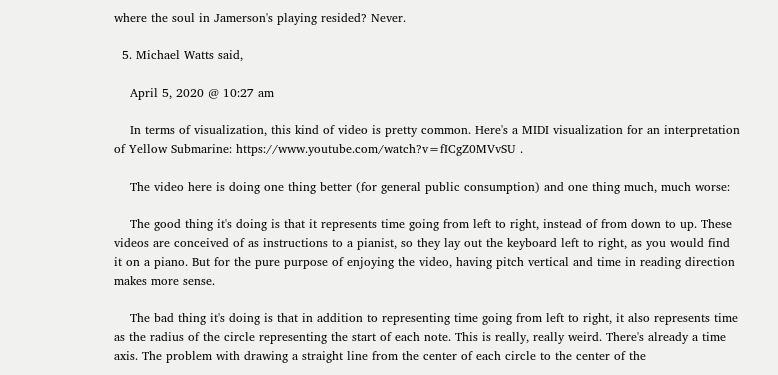where the soul in Jamerson's playing resided? Never.

  5. Michael Watts said,

    April 5, 2020 @ 10:27 am

    In terms of visualization, this kind of video is pretty common. Here's a MIDI visualization for an interpretation of Yellow Submarine: https://www.youtube.com/watch?v=fICgZ0MVvSU .

    The video here is doing one thing better (for general public consumption) and one thing much, much worse:

    The good thing it's doing is that it represents time going from left to right, instead of from down to up. These videos are conceived of as instructions to a pianist, so they lay out the keyboard left to right, as you would find it on a piano. But for the pure purpose of enjoying the video, having pitch vertical and time in reading direction makes more sense.

    The bad thing it's doing is that in addition to representing time going from left to right, it also represents time as the radius of the circle representing the start of each note. This is really, really weird. There's already a time axis. The problem with drawing a straight line from the center of each circle to the center of the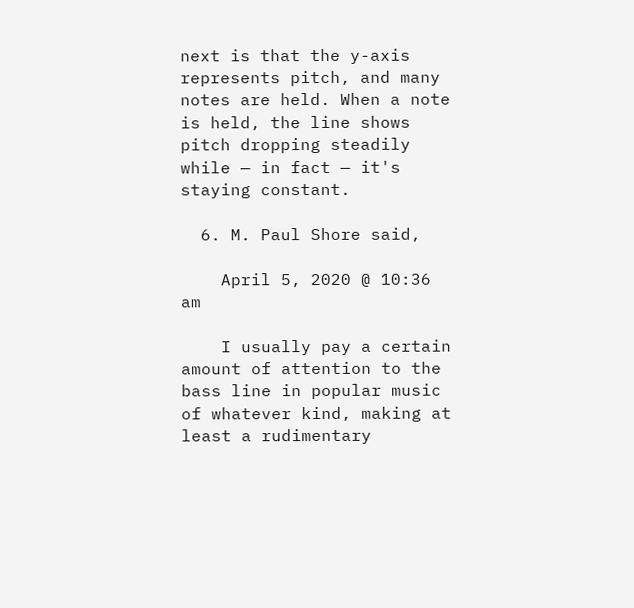next is that the y-axis represents pitch, and many notes are held. When a note is held, the line shows pitch dropping steadily while — in fact — it's staying constant.

  6. M. Paul Shore said,

    April 5, 2020 @ 10:36 am

    I usually pay a certain amount of attention to the bass line in popular music of whatever kind, making at least a rudimentary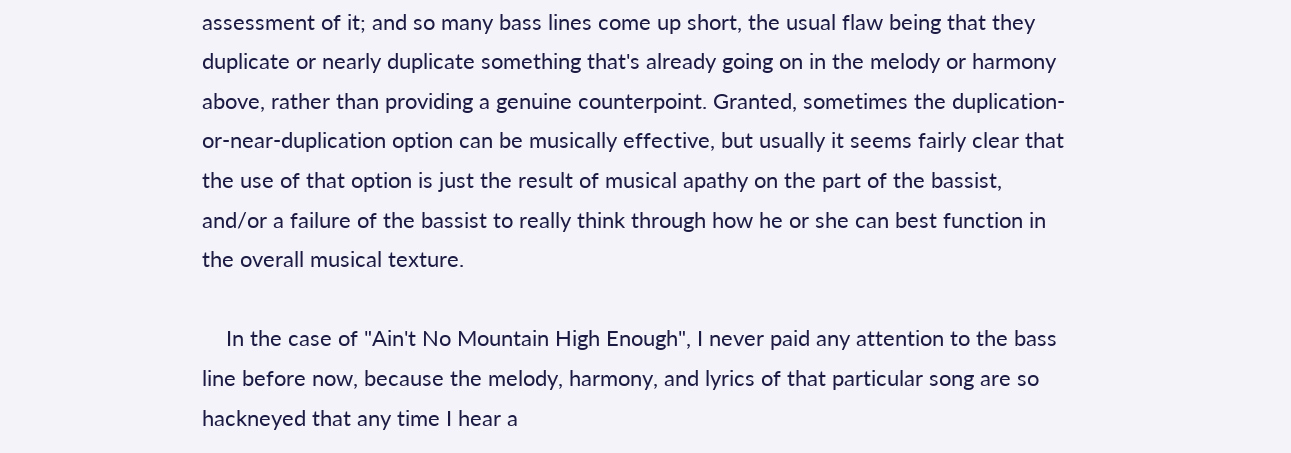assessment of it; and so many bass lines come up short, the usual flaw being that they duplicate or nearly duplicate something that's already going on in the melody or harmony above, rather than providing a genuine counterpoint. Granted, sometimes the duplication-or-near-duplication option can be musically effective, but usually it seems fairly clear that the use of that option is just the result of musical apathy on the part of the bassist, and/or a failure of the bassist to really think through how he or she can best function in the overall musical texture.

    In the case of "Ain't No Mountain High Enough", I never paid any attention to the bass line before now, because the melody, harmony, and lyrics of that particular song are so hackneyed that any time I hear a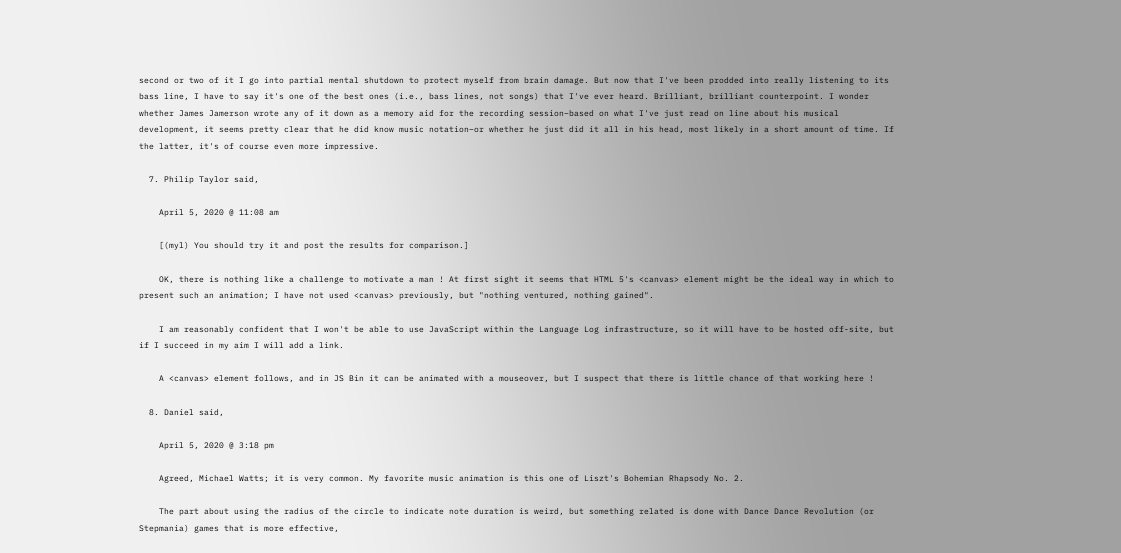second or two of it I go into partial mental shutdown to protect myself from brain damage. But now that I've been prodded into really listening to its bass line, I have to say it's one of the best ones (i.e., bass lines, not songs) that I've ever heard. Brilliant, brilliant counterpoint. I wonder whether James Jamerson wrote any of it down as a memory aid for the recording session–based on what I've just read on line about his musical development, it seems pretty clear that he did know music notation–or whether he just did it all in his head, most likely in a short amount of time. If the latter, it's of course even more impressive.

  7. Philip Taylor said,

    April 5, 2020 @ 11:08 am

    [(myl) You should try it and post the results for comparison.]

    OK, there is nothing like a challenge to motivate a man ! At first sight it seems that HTML 5's <canvas> element might be the ideal way in which to present such an animation; I have not used <canvas> previously, but "nothing ventured, nothing gained".

    I am reasonably confident that I won't be able to use JavaScript within the Language Log infrastructure, so it will have to be hosted off-site, but if I succeed in my aim I will add a link.

    A <canvas> element follows, and in JS Bin it can be animated with a mouseover, but I suspect that there is little chance of that working here !

  8. Daniel said,

    April 5, 2020 @ 3:18 pm

    Agreed, Michael Watts; it is very common. My favorite music animation is this one of Liszt's Bohemian Rhapsody No. 2.

    The part about using the radius of the circle to indicate note duration is weird, but something related is done with Dance Dance Revolution (or Stepmania) games that is more effective,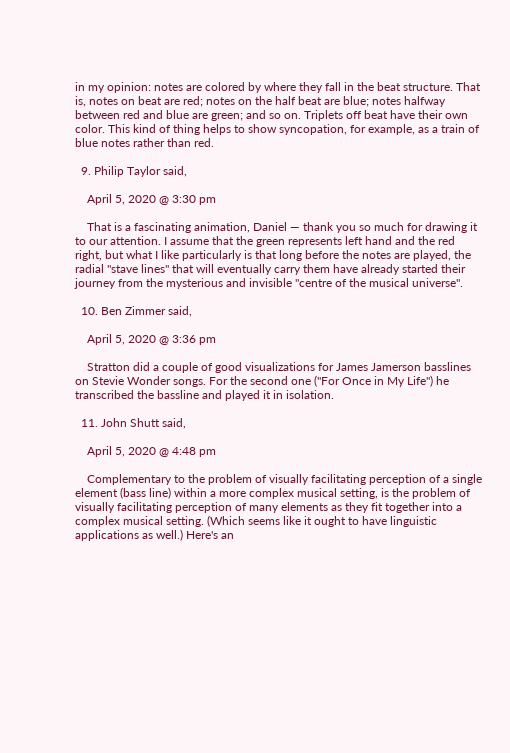in my opinion: notes are colored by where they fall in the beat structure. That is, notes on beat are red; notes on the half beat are blue; notes halfway between red and blue are green; and so on. Triplets off beat have their own color. This kind of thing helps to show syncopation, for example, as a train of blue notes rather than red.

  9. Philip Taylor said,

    April 5, 2020 @ 3:30 pm

    That is a fascinating animation, Daniel — thank you so much for drawing it to our attention. I assume that the green represents left hand and the red right, but what I like particularly is that long before the notes are played, the radial "stave lines" that will eventually carry them have already started their journey from the mysterious and invisible "centre of the musical universe".

  10. Ben Zimmer said,

    April 5, 2020 @ 3:36 pm

    Stratton did a couple of good visualizations for James Jamerson basslines on Stevie Wonder songs. For the second one ("For Once in My Life") he transcribed the bassline and played it in isolation.

  11. John Shutt said,

    April 5, 2020 @ 4:48 pm

    Complementary to the problem of visually facilitating perception of a single element (bass line) within a more complex musical setting, is the problem of visually facilitating perception of many elements as they fit together into a complex musical setting. (Which seems like it ought to have linguistic applications as well.) Here's an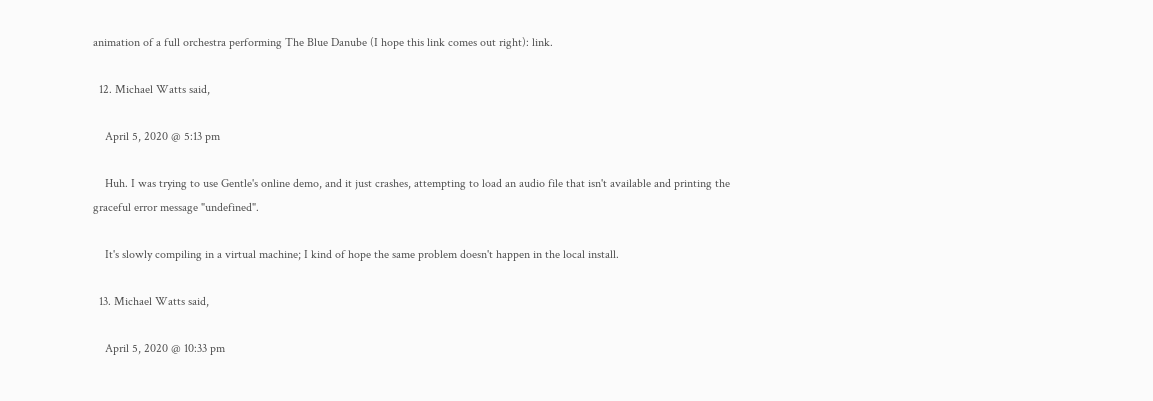animation of a full orchestra performing The Blue Danube (I hope this link comes out right): link.

  12. Michael Watts said,

    April 5, 2020 @ 5:13 pm

    Huh. I was trying to use Gentle's online demo, and it just crashes, attempting to load an audio file that isn't available and printing the graceful error message "undefined".

    It's slowly compiling in a virtual machine; I kind of hope the same problem doesn't happen in the local install.

  13. Michael Watts said,

    April 5, 2020 @ 10:33 pm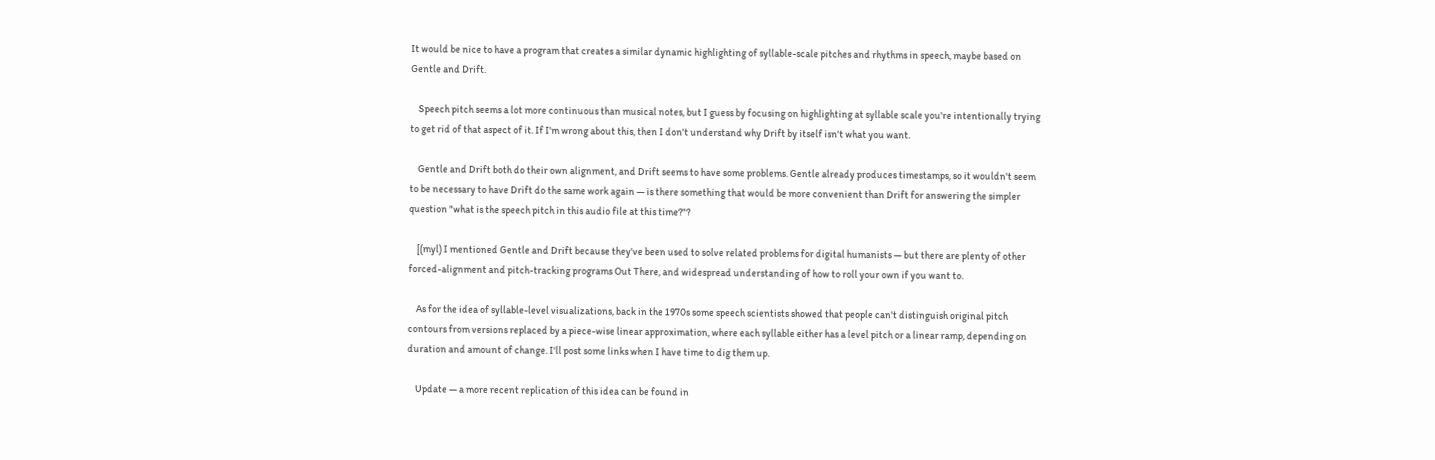It would be nice to have a program that creates a similar dynamic highlighting of syllable-scale pitches and rhythms in speech, maybe based on Gentle and Drift.

    Speech pitch seems a lot more continuous than musical notes, but I guess by focusing on highlighting at syllable scale you're intentionally trying to get rid of that aspect of it. If I'm wrong about this, then I don't understand why Drift by itself isn't what you want.

    Gentle and Drift both do their own alignment, and Drift seems to have some problems. Gentle already produces timestamps, so it wouldn't seem to be necessary to have Drift do the same work again — is there something that would be more convenient than Drift for answering the simpler question "what is the speech pitch in this audio file at this time?"?

    [(myl) I mentioned Gentle and Drift because they've been used to solve related problems for digital humanists — but there are plenty of other forced-alignment and pitch-tracking programs Out There, and widespread understanding of how to roll your own if you want to.

    As for the idea of syllable-level visualizations, back in the 1970s some speech scientists showed that people can't distinguish original pitch contours from versions replaced by a piece-wise linear approximation, where each syllable either has a level pitch or a linear ramp, depending on duration and amount of change. I'll post some links when I have time to dig them up.

    Update — a more recent replication of this idea can be found in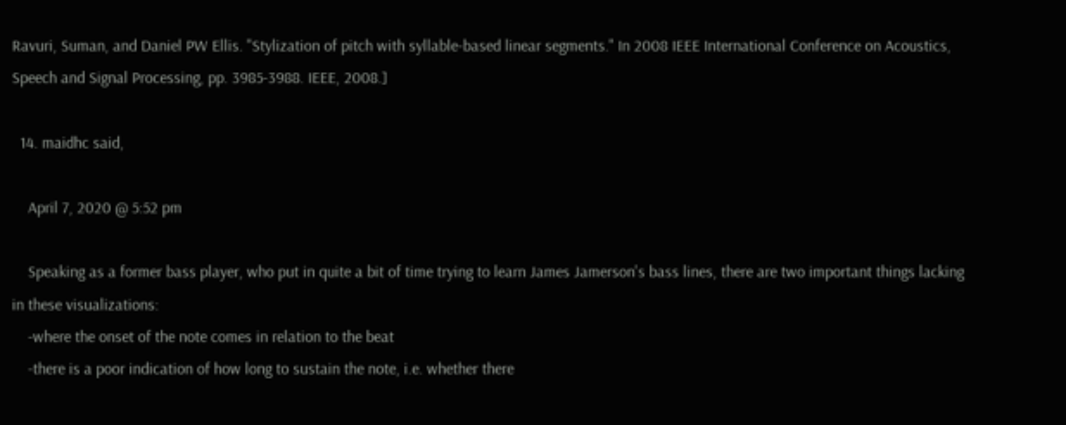Ravuri, Suman, and Daniel PW Ellis. "Stylization of pitch with syllable-based linear segments." In 2008 IEEE International Conference on Acoustics, Speech and Signal Processing, pp. 3985-3988. IEEE, 2008.]

  14. maidhc said,

    April 7, 2020 @ 5:52 pm

    Speaking as a former bass player, who put in quite a bit of time trying to learn James Jamerson's bass lines, there are two important things lacking in these visualizations:
    -where the onset of the note comes in relation to the beat
    -there is a poor indication of how long to sustain the note, i.e. whether there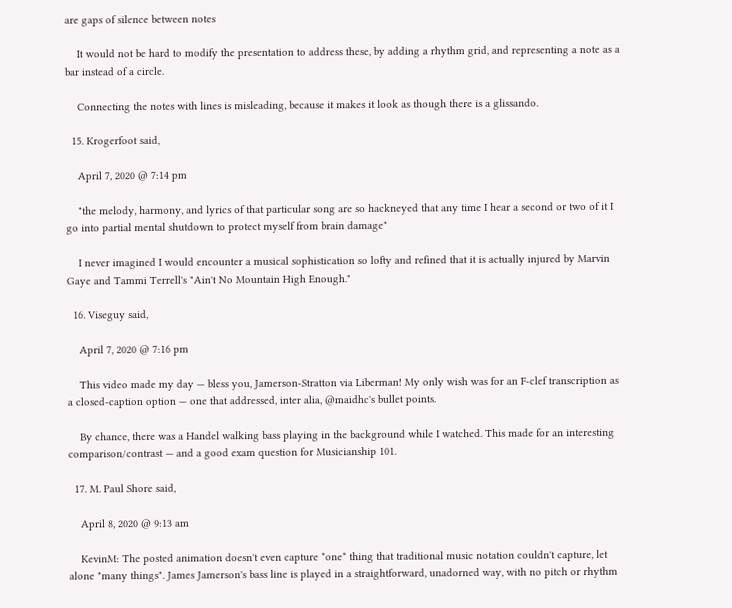are gaps of silence between notes

    It would not be hard to modify the presentation to address these, by adding a rhythm grid, and representing a note as a bar instead of a circle.

    Connecting the notes with lines is misleading, because it makes it look as though there is a glissando.

  15. Krogerfoot said,

    April 7, 2020 @ 7:14 pm

    "the melody, harmony, and lyrics of that particular song are so hackneyed that any time I hear a second or two of it I go into partial mental shutdown to protect myself from brain damage"

    I never imagined I would encounter a musical sophistication so lofty and refined that it is actually injured by Marvin Gaye and Tammi Terrell's "Ain't No Mountain High Enough."

  16. Viseguy said,

    April 7, 2020 @ 7:16 pm

    This video made my day — bless you, Jamerson-Stratton via Liberman! My only wish was for an F-clef transcription as a closed-caption option — one that addressed, inter alia, @maidhc's bullet points.

    By chance, there was a Handel walking bass playing in the background while I watched. This made for an interesting comparison/contrast — and a good exam question for Musicianship 101.

  17. M. Paul Shore said,

    April 8, 2020 @ 9:13 am

    KevinM: The posted animation doesn't even capture *one* thing that traditional music notation couldn't capture, let alone "many things". James Jamerson's bass line is played in a straightforward, unadorned way, with no pitch or rhythm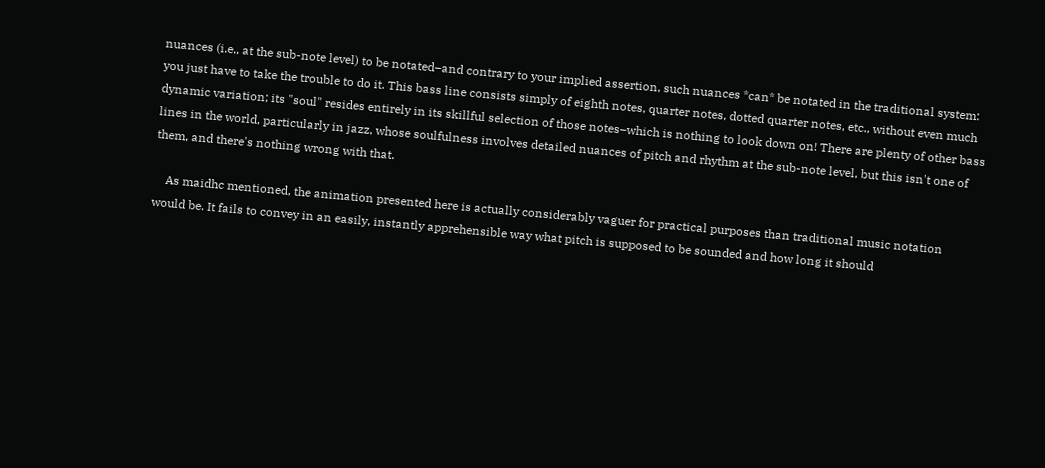nuances (i.e., at the sub-note level) to be notated–and contrary to your implied assertion, such nuances *can* be notated in the traditional system: you just have to take the trouble to do it. This bass line consists simply of eighth notes, quarter notes, dotted quarter notes, etc., without even much dynamic variation; its "soul" resides entirely in its skillful selection of those notes–which is nothing to look down on! There are plenty of other bass lines in the world, particularly in jazz, whose soulfulness involves detailed nuances of pitch and rhythm at the sub-note level, but this isn't one of them, and there's nothing wrong with that.

    As maidhc mentioned, the animation presented here is actually considerably vaguer for practical purposes than traditional music notation would be. It fails to convey in an easily, instantly apprehensible way what pitch is supposed to be sounded and how long it should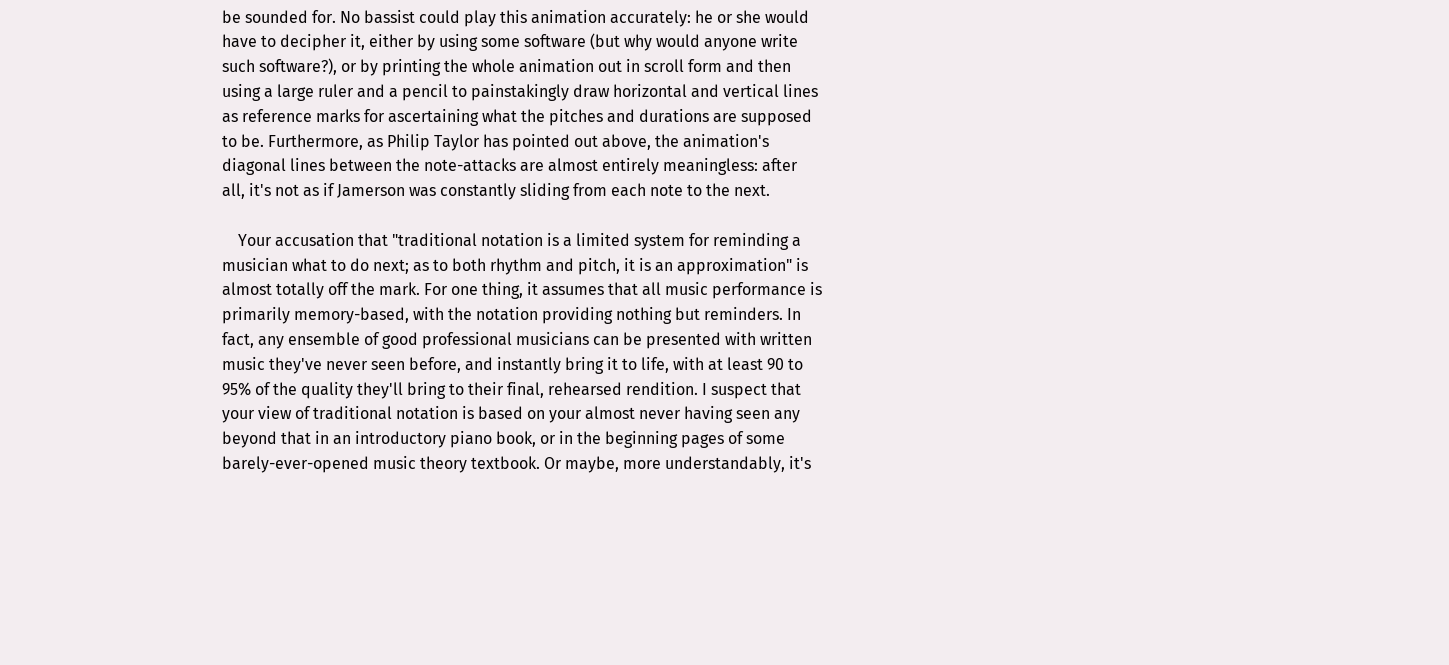be sounded for. No bassist could play this animation accurately: he or she would have to decipher it, either by using some software (but why would anyone write such software?), or by printing the whole animation out in scroll form and then using a large ruler and a pencil to painstakingly draw horizontal and vertical lines as reference marks for ascertaining what the pitches and durations are supposed to be. Furthermore, as Philip Taylor has pointed out above, the animation's diagonal lines between the note-attacks are almost entirely meaningless: after all, it's not as if Jamerson was constantly sliding from each note to the next.

    Your accusation that "traditional notation is a limited system for reminding a musician what to do next; as to both rhythm and pitch, it is an approximation" is almost totally off the mark. For one thing, it assumes that all music performance is primarily memory-based, with the notation providing nothing but reminders. In fact, any ensemble of good professional musicians can be presented with written music they've never seen before, and instantly bring it to life, with at least 90 to 95% of the quality they'll bring to their final, rehearsed rendition. I suspect that your view of traditional notation is based on your almost never having seen any beyond that in an introductory piano book, or in the beginning pages of some barely-ever-opened music theory textbook. Or maybe, more understandably, it's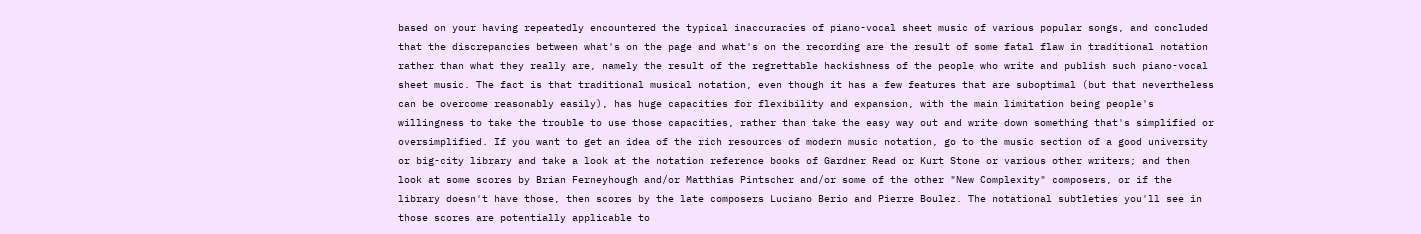based on your having repeatedly encountered the typical inaccuracies of piano-vocal sheet music of various popular songs, and concluded that the discrepancies between what's on the page and what's on the recording are the result of some fatal flaw in traditional notation rather than what they really are, namely the result of the regrettable hackishness of the people who write and publish such piano-vocal sheet music. The fact is that traditional musical notation, even though it has a few features that are suboptimal (but that nevertheless can be overcome reasonably easily), has huge capacities for flexibility and expansion, with the main limitation being people's willingness to take the trouble to use those capacities, rather than take the easy way out and write down something that's simplified or oversimplified. If you want to get an idea of the rich resources of modern music notation, go to the music section of a good university or big-city library and take a look at the notation reference books of Gardner Read or Kurt Stone or various other writers; and then look at some scores by Brian Ferneyhough and/or Matthias Pintscher and/or some of the other "New Complexity" composers, or if the library doesn't have those, then scores by the late composers Luciano Berio and Pierre Boulez. The notational subtleties you'll see in those scores are potentially applicable to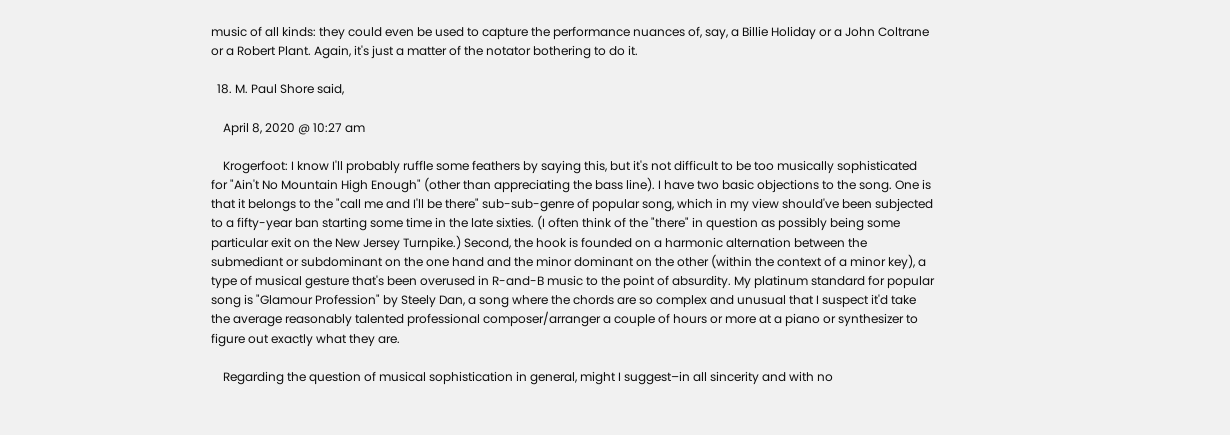music of all kinds: they could even be used to capture the performance nuances of, say, a Billie Holiday or a John Coltrane or a Robert Plant. Again, it's just a matter of the notator bothering to do it.

  18. M. Paul Shore said,

    April 8, 2020 @ 10:27 am

    Krogerfoot: I know I'll probably ruffle some feathers by saying this, but it's not difficult to be too musically sophisticated for "Ain't No Mountain High Enough" (other than appreciating the bass line). I have two basic objections to the song. One is that it belongs to the "call me and I'll be there" sub-sub-genre of popular song, which in my view should've been subjected to a fifty-year ban starting some time in the late sixties. (I often think of the "there" in question as possibly being some particular exit on the New Jersey Turnpike.) Second, the hook is founded on a harmonic alternation between the submediant or subdominant on the one hand and the minor dominant on the other (within the context of a minor key), a type of musical gesture that's been overused in R-and-B music to the point of absurdity. My platinum standard for popular song is "Glamour Profession" by Steely Dan, a song where the chords are so complex and unusual that I suspect it'd take the average reasonably talented professional composer/arranger a couple of hours or more at a piano or synthesizer to figure out exactly what they are.

    Regarding the question of musical sophistication in general, might I suggest–in all sincerity and with no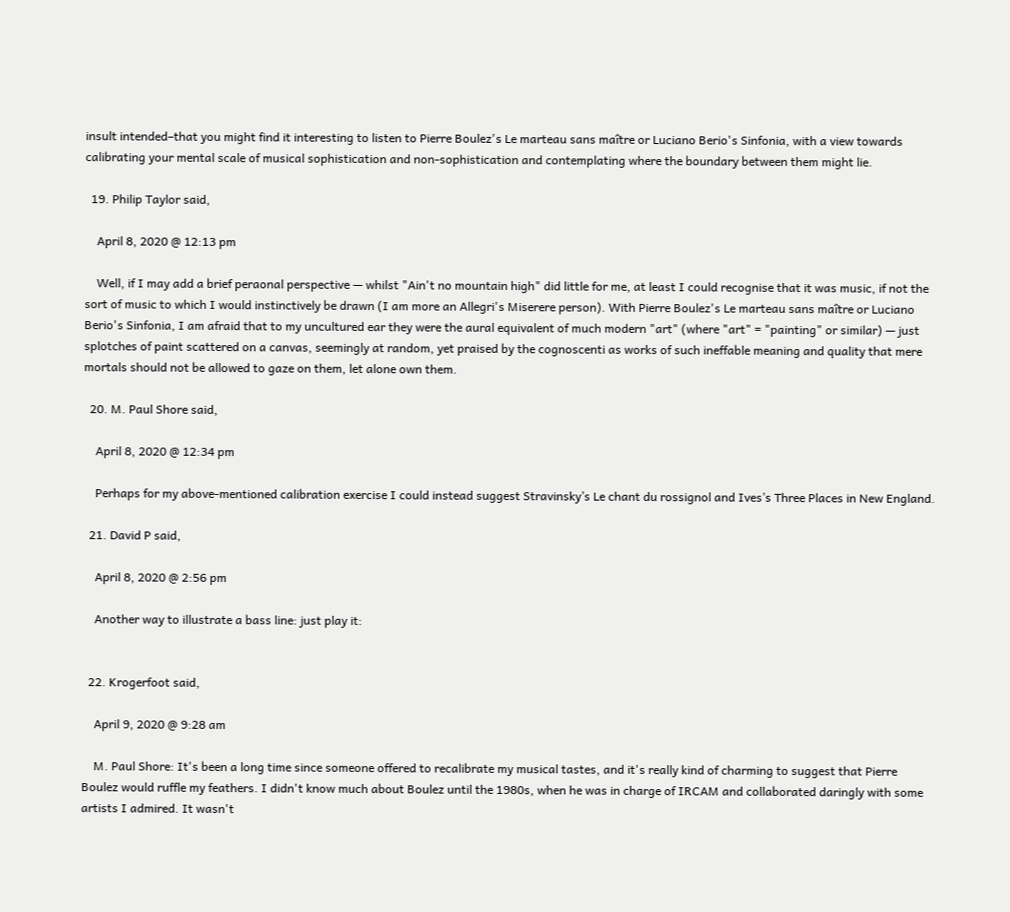insult intended–that you might find it interesting to listen to Pierre Boulez's Le marteau sans maître or Luciano Berio's Sinfonia, with a view towards calibrating your mental scale of musical sophistication and non-sophistication and contemplating where the boundary between them might lie.

  19. Philip Taylor said,

    April 8, 2020 @ 12:13 pm

    Well, if I may add a brief peraonal perspective — whilst "Ain't no mountain high" did little for me, at least I could recognise that it was music, if not the sort of music to which I would instinctively be drawn (I am more an Allegri's Miserere person). With Pierre Boulez's Le marteau sans maître or Luciano Berio's Sinfonia, I am afraid that to my uncultured ear they were the aural equivalent of much modern "art" (where "art" = "painting" or similar) — just splotches of paint scattered on a canvas, seemingly at random, yet praised by the cognoscenti as works of such ineffable meaning and quality that mere mortals should not be allowed to gaze on them, let alone own them.

  20. M. Paul Shore said,

    April 8, 2020 @ 12:34 pm

    Perhaps for my above-mentioned calibration exercise I could instead suggest Stravinsky’s Le chant du rossignol and Ives’s Three Places in New England.

  21. David P said,

    April 8, 2020 @ 2:56 pm

    Another way to illustrate a bass line: just play it:


  22. Krogerfoot said,

    April 9, 2020 @ 9:28 am

    M. Paul Shore: It's been a long time since someone offered to recalibrate my musical tastes, and it's really kind of charming to suggest that Pierre Boulez would ruffle my feathers. I didn't know much about Boulez until the 1980s, when he was in charge of IRCAM and collaborated daringly with some artists I admired. It wasn't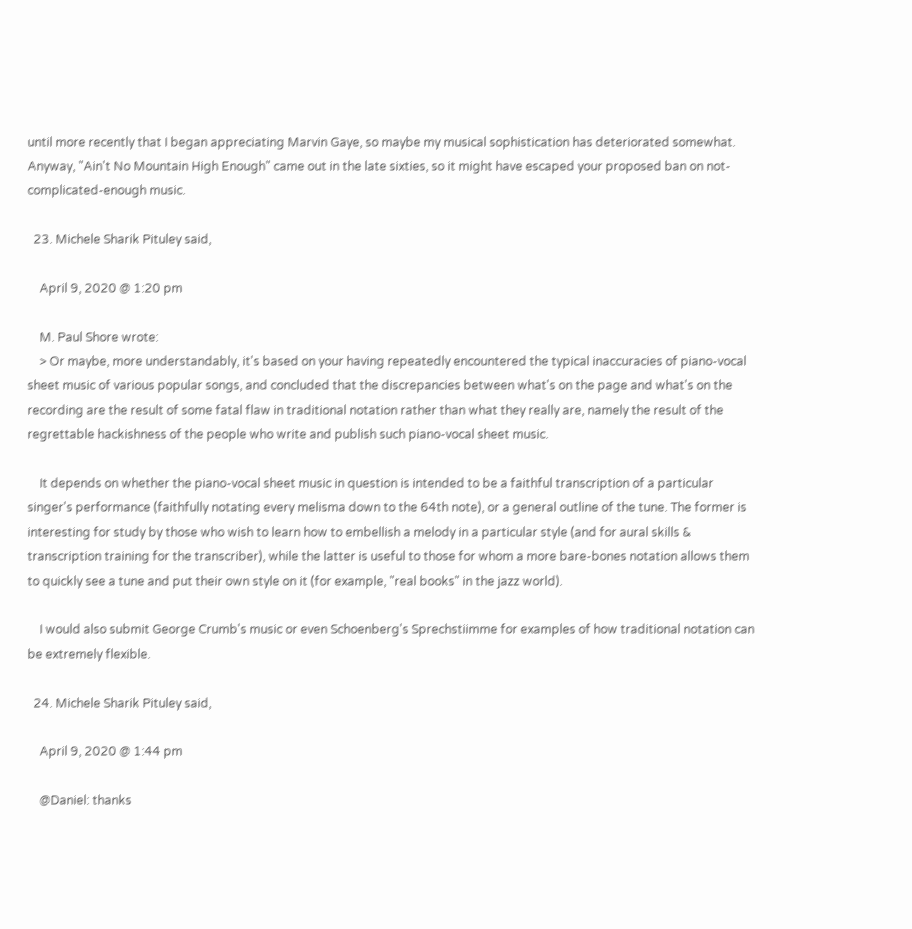until more recently that I began appreciating Marvin Gaye, so maybe my musical sophistication has deteriorated somewhat. Anyway, "Ain't No Mountain High Enough" came out in the late sixties, so it might have escaped your proposed ban on not-complicated-enough music.

  23. Michele Sharik Pituley said,

    April 9, 2020 @ 1:20 pm

    M. Paul Shore wrote:
    > Or maybe, more understandably, it's based on your having repeatedly encountered the typical inaccuracies of piano-vocal sheet music of various popular songs, and concluded that the discrepancies between what's on the page and what's on the recording are the result of some fatal flaw in traditional notation rather than what they really are, namely the result of the regrettable hackishness of the people who write and publish such piano-vocal sheet music.

    It depends on whether the piano-vocal sheet music in question is intended to be a faithful transcription of a particular singer's performance (faithfully notating every melisma down to the 64th note), or a general outline of the tune. The former is interesting for study by those who wish to learn how to embellish a melody in a particular style (and for aural skills & transcription training for the transcriber), while the latter is useful to those for whom a more bare-bones notation allows them to quickly see a tune and put their own style on it (for example, "real books" in the jazz world).

    I would also submit George Crumb's music or even Schoenberg's Sprechstiimme for examples of how traditional notation can be extremely flexible.

  24. Michele Sharik Pituley said,

    April 9, 2020 @ 1:44 pm

    @Daniel: thanks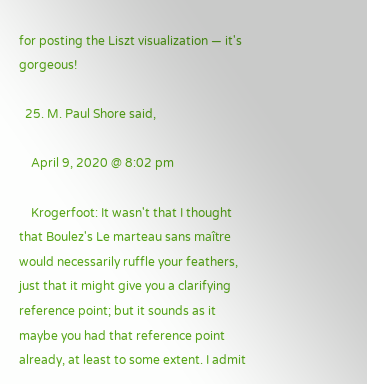for posting the Liszt visualization — it's gorgeous!

  25. M. Paul Shore said,

    April 9, 2020 @ 8:02 pm

    Krogerfoot: It wasn't that I thought that Boulez's Le marteau sans maître would necessarily ruffle your feathers, just that it might give you a clarifying reference point; but it sounds as it maybe you had that reference point already, at least to some extent. I admit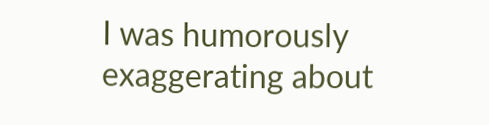I was humorously exaggerating about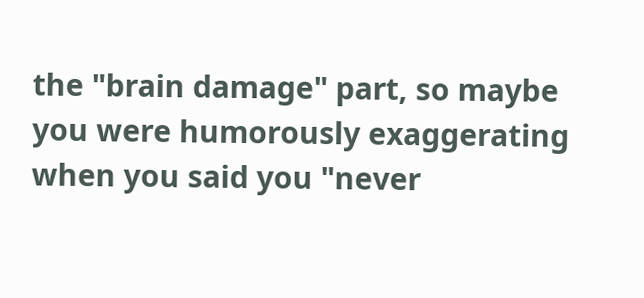the "brain damage" part, so maybe you were humorously exaggerating when you said you "never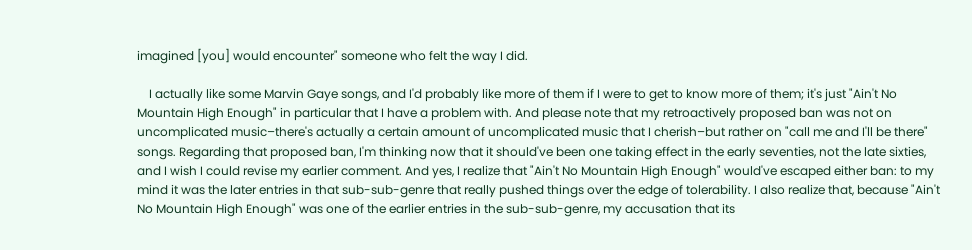imagined [you] would encounter" someone who felt the way I did.

    I actually like some Marvin Gaye songs, and I'd probably like more of them if I were to get to know more of them; it's just "Ain't No Mountain High Enough" in particular that I have a problem with. And please note that my retroactively proposed ban was not on uncomplicated music–there's actually a certain amount of uncomplicated music that I cherish–but rather on "call me and I'll be there" songs. Regarding that proposed ban, I'm thinking now that it should've been one taking effect in the early seventies, not the late sixties, and I wish I could revise my earlier comment. And yes, I realize that "Ain't No Mountain High Enough" would've escaped either ban: to my mind it was the later entries in that sub-sub-genre that really pushed things over the edge of tolerability. I also realize that, because "Ain't No Mountain High Enough" was one of the earlier entries in the sub-sub-genre, my accusation that its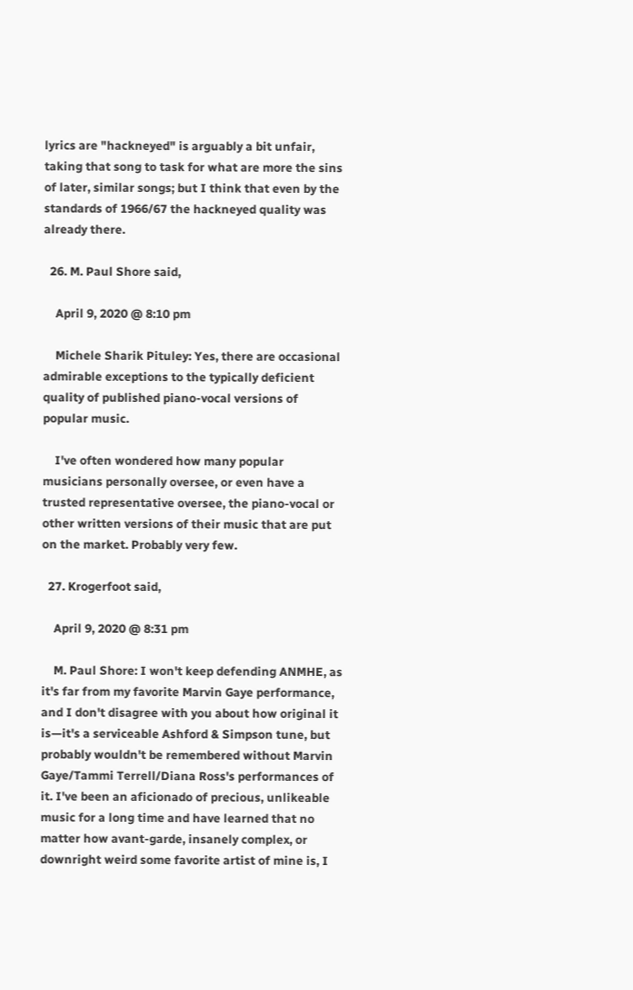lyrics are "hackneyed" is arguably a bit unfair, taking that song to task for what are more the sins of later, similar songs; but I think that even by the standards of 1966/67 the hackneyed quality was already there.

  26. M. Paul Shore said,

    April 9, 2020 @ 8:10 pm

    Michele Sharik Pituley: Yes, there are occasional admirable exceptions to the typically deficient quality of published piano-vocal versions of popular music.

    I've often wondered how many popular musicians personally oversee, or even have a trusted representative oversee, the piano-vocal or other written versions of their music that are put on the market. Probably very few.

  27. Krogerfoot said,

    April 9, 2020 @ 8:31 pm

    M. Paul Shore: I won't keep defending ANMHE, as it's far from my favorite Marvin Gaye performance, and I don't disagree with you about how original it is—it's a serviceable Ashford & Simpson tune, but probably wouldn't be remembered without Marvin Gaye/Tammi Terrell/Diana Ross's performances of it. I've been an aficionado of precious, unlikeable music for a long time and have learned that no matter how avant-garde, insanely complex, or downright weird some favorite artist of mine is, I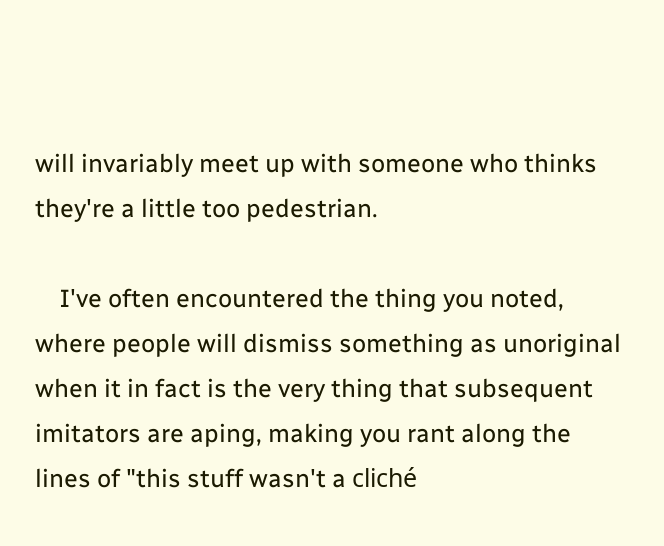will invariably meet up with someone who thinks they're a little too pedestrian.

    I've often encountered the thing you noted, where people will dismiss something as unoriginal when it in fact is the very thing that subsequent imitators are aping, making you rant along the lines of "this stuff wasn't a cliché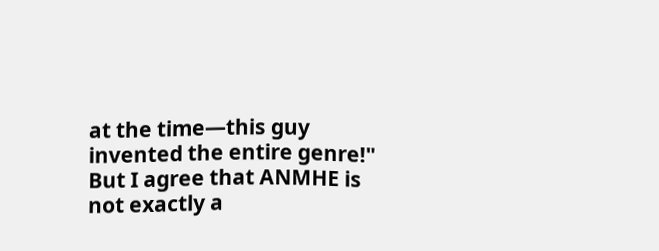at the time—this guy invented the entire genre!" But I agree that ANMHE is not exactly a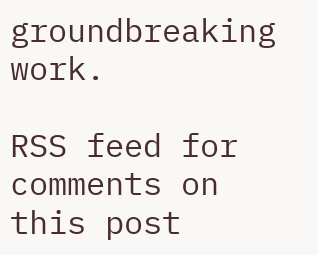groundbreaking work.

RSS feed for comments on this post